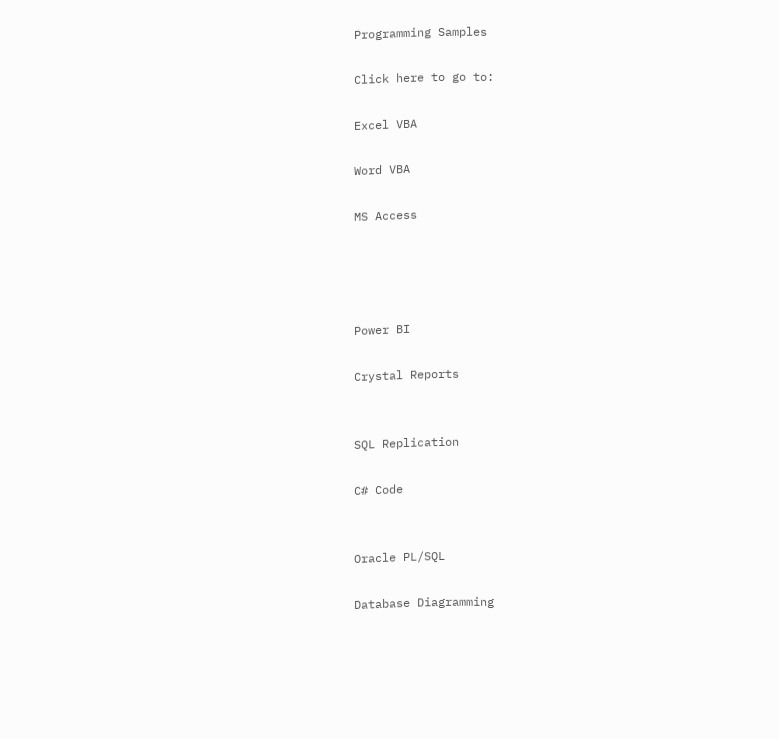Programming Samples

Click here to go to:

Excel VBA

Word VBA

MS Access




Power BI

Crystal Reports


SQL Replication

C# Code


Oracle PL/SQL

Database Diagramming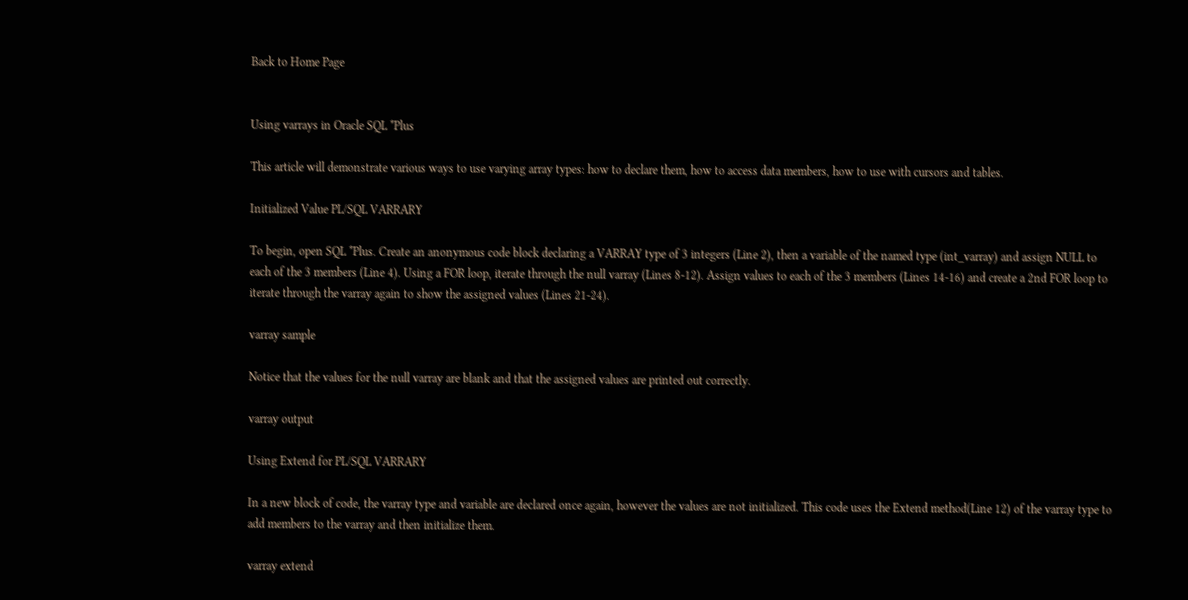Back to Home Page


Using varrays in Oracle SQL *Plus

This article will demonstrate various ways to use varying array types: how to declare them, how to access data members, how to use with cursors and tables.

Initialized Value PL/SQL VARRARY

To begin, open SQL *Plus. Create an anonymous code block declaring a VARRAY type of 3 integers (Line 2), then a variable of the named type (int_varray) and assign NULL to each of the 3 members (Line 4). Using a FOR loop, iterate through the null varray (Lines 8-12). Assign values to each of the 3 members (Lines 14-16) and create a 2nd FOR loop to iterate through the varray again to show the assigned values (Lines 21-24).

varray sample

Notice that the values for the null varray are blank and that the assigned values are printed out correctly.

varray output

Using Extend for PL/SQL VARRARY

In a new block of code, the varray type and variable are declared once again, however the values are not initialized. This code uses the Extend method(Line 12) of the varray type to add members to the varray and then initialize them.

varray extend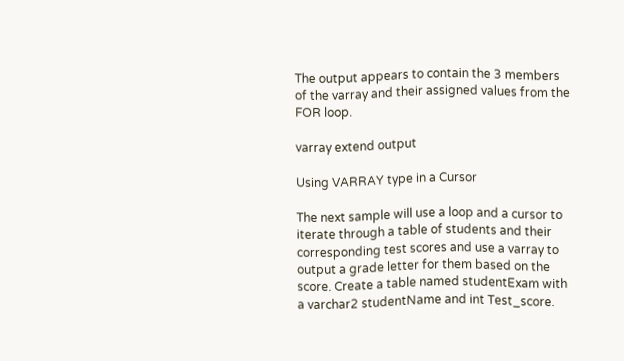The output appears to contain the 3 members of the varray and their assigned values from the FOR loop.

varray extend output

Using VARRAY type in a Cursor

The next sample will use a loop and a cursor to iterate through a table of students and their corresponding test scores and use a varray to output a grade letter for them based on the score. Create a table named studentExam with a varchar2 studentName and int Test_score.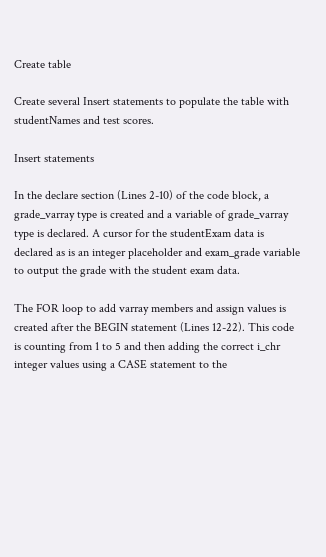Create table

Create several Insert statements to populate the table with studentNames and test scores.

Insert statements

In the declare section (Lines 2-10) of the code block, a grade_varray type is created and a variable of grade_varray type is declared. A cursor for the studentExam data is declared as is an integer placeholder and exam_grade variable to output the grade with the student exam data.

The FOR loop to add varray members and assign values is created after the BEGIN statement (Lines 12-22). This code is counting from 1 to 5 and then adding the correct i_chr integer values using a CASE statement to the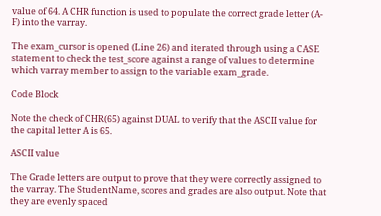value of 64. A CHR function is used to populate the correct grade letter (A-F) into the varray.

The exam_cursor is opened (Line 26) and iterated through using a CASE statement to check the test_score against a range of values to determine which varray member to assign to the variable exam_grade.

Code Block

Note the check of CHR(65) against DUAL to verify that the ASCII value for the capital letter A is 65.

ASCII value

The Grade letters are output to prove that they were correctly assigned to the varray. The StudentName, scores and grades are also output. Note that they are evenly spaced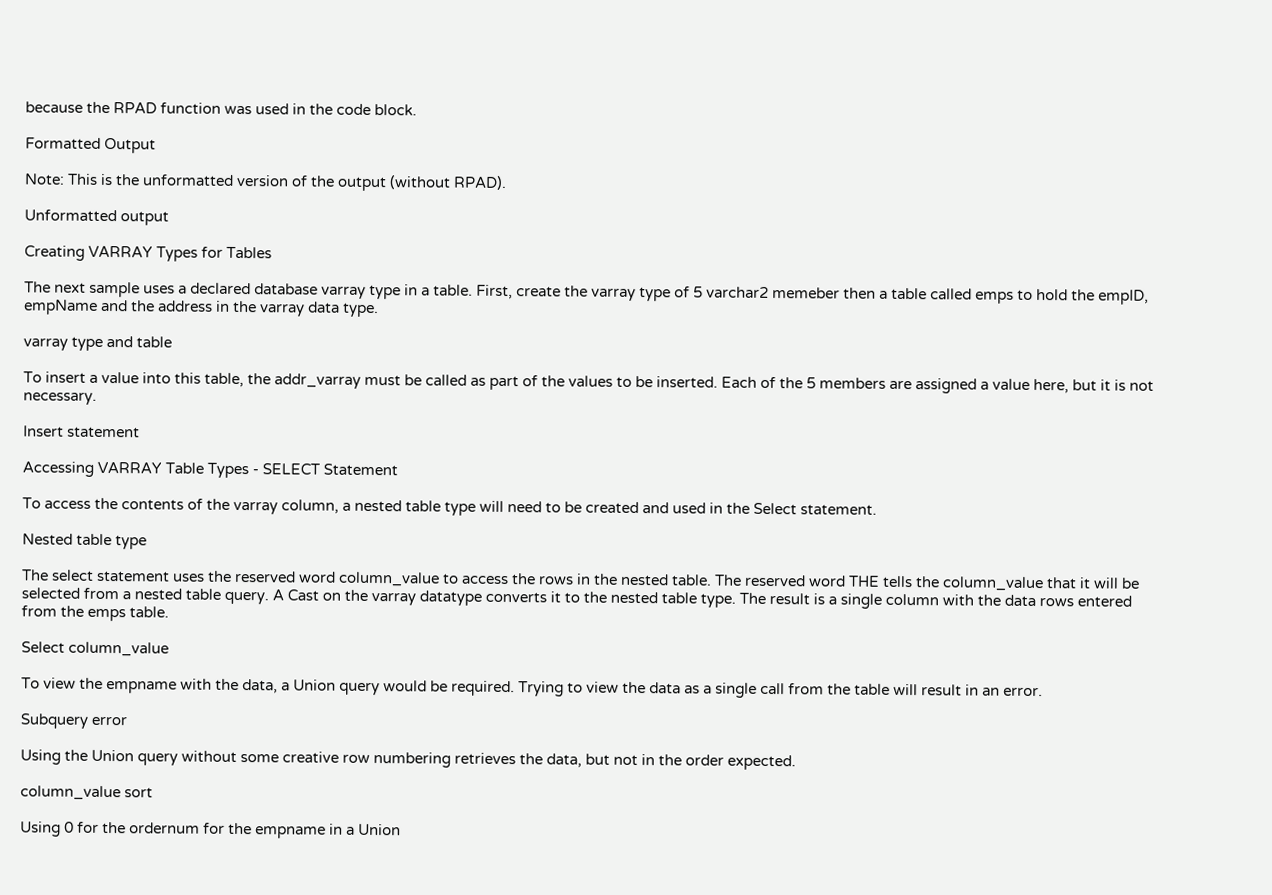because the RPAD function was used in the code block.

Formatted Output

Note: This is the unformatted version of the output (without RPAD).

Unformatted output

Creating VARRAY Types for Tables

The next sample uses a declared database varray type in a table. First, create the varray type of 5 varchar2 memeber then a table called emps to hold the empID, empName and the address in the varray data type.

varray type and table

To insert a value into this table, the addr_varray must be called as part of the values to be inserted. Each of the 5 members are assigned a value here, but it is not necessary.

Insert statement

Accessing VARRAY Table Types - SELECT Statement

To access the contents of the varray column, a nested table type will need to be created and used in the Select statement.

Nested table type

The select statement uses the reserved word column_value to access the rows in the nested table. The reserved word THE tells the column_value that it will be selected from a nested table query. A Cast on the varray datatype converts it to the nested table type. The result is a single column with the data rows entered from the emps table.

Select column_value

To view the empname with the data, a Union query would be required. Trying to view the data as a single call from the table will result in an error.

Subquery error

Using the Union query without some creative row numbering retrieves the data, but not in the order expected.

column_value sort

Using 0 for the ordernum for the empname in a Union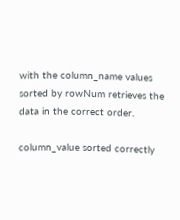with the column_name values sorted by rowNum retrieves the data in the correct order.

column_value sorted correctly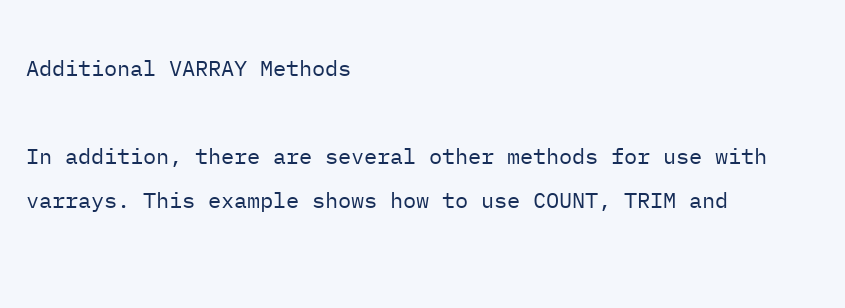Additional VARRAY Methods

In addition, there are several other methods for use with varrays. This example shows how to use COUNT, TRIM and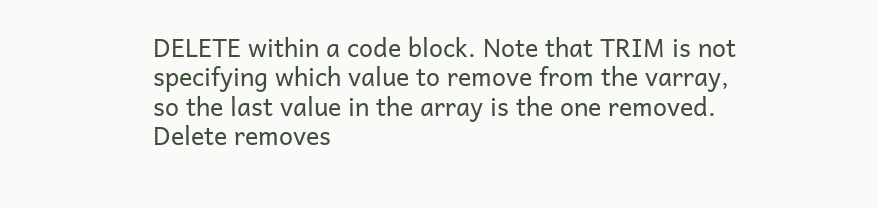DELETE within a code block. Note that TRIM is not specifying which value to remove from the varray, so the last value in the array is the one removed. Delete removes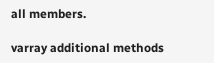all members.

varray additional methods